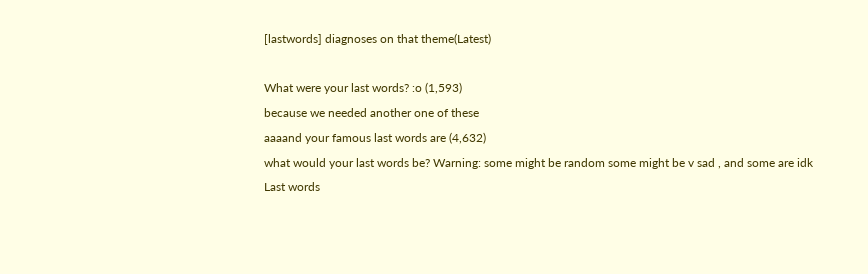[lastwords] diagnoses on that theme(Latest)

What were your last words? :o (1,593)
because we needed another one of these
aaaand your famous last words are (4,632)
what would your last words be? Warning: some might be random some might be v sad , and some are idk
Last words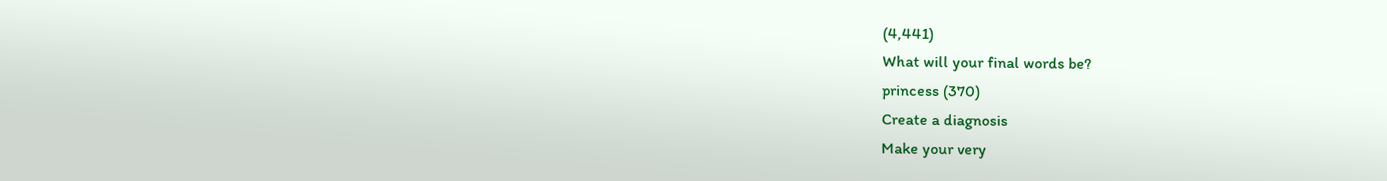(4,441)
What will your final words be?
princess (370)
Create a diagnosis
Make your very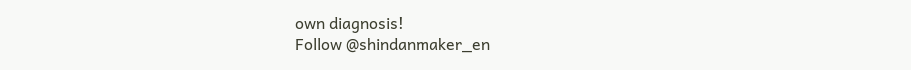own diagnosis!
Follow @shindanmaker_en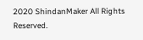2020 ShindanMaker All Rights Reserved.